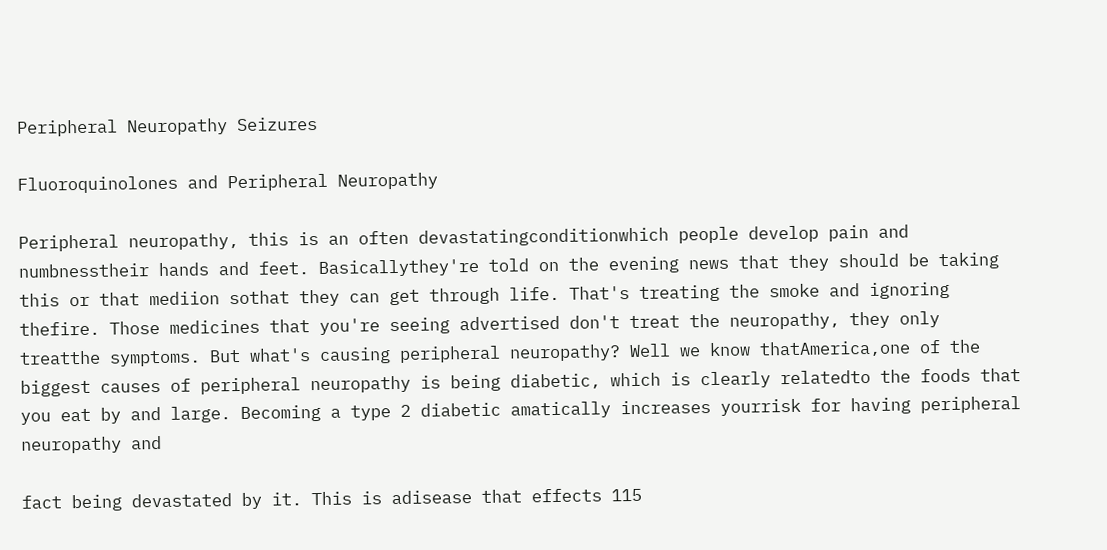Peripheral Neuropathy Seizures

Fluoroquinolones and Peripheral Neuropathy

Peripheral neuropathy, this is an often devastatingconditionwhich people develop pain and numbnesstheir hands and feet. Basicallythey're told on the evening news that they should be taking this or that mediion sothat they can get through life. That's treating the smoke and ignoring thefire. Those medicines that you're seeing advertised don't treat the neuropathy, they only treatthe symptoms. But what's causing peripheral neuropathy? Well we know thatAmerica,one of the biggest causes of peripheral neuropathy is being diabetic, which is clearly relatedto the foods that you eat by and large. Becoming a type 2 diabetic amatically increases yourrisk for having peripheral neuropathy and

fact being devastated by it. This is adisease that effects 115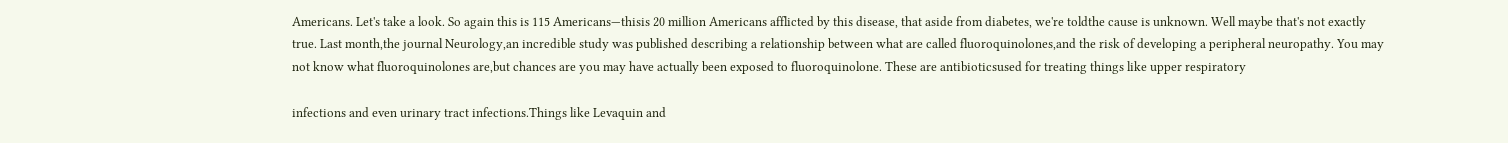Americans. Let's take a look. So again this is 115 Americans—thisis 20 million Americans afflicted by this disease, that aside from diabetes, we're toldthe cause is unknown. Well maybe that's not exactly true. Last month,the journal Neurology,an incredible study was published describing a relationship between what are called fluoroquinolones,and the risk of developing a peripheral neuropathy. You may not know what fluoroquinolones are,but chances are you may have actually been exposed to fluoroquinolone. These are antibioticsused for treating things like upper respiratory

infections and even urinary tract infections.Things like Levaquin and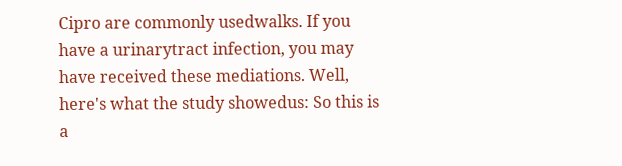Cipro are commonly usedwalks. If you have a urinarytract infection, you may have received these mediations. Well, here's what the study showedus: So this is a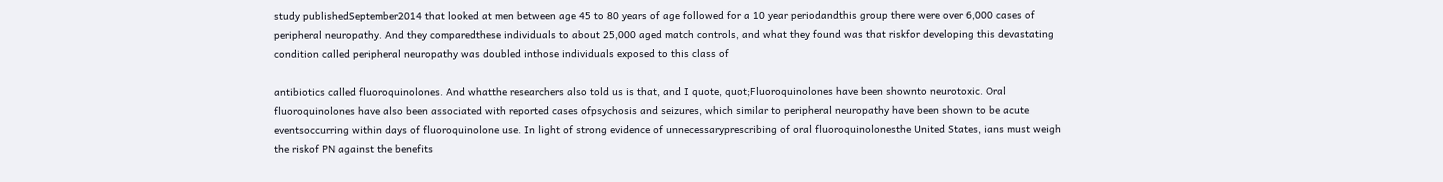study publishedSeptember2014 that looked at men between age 45 to 80 years of age followed for a 10 year periodandthis group there were over 6,000 cases of peripheral neuropathy. And they comparedthese individuals to about 25,000 aged match controls, and what they found was that riskfor developing this devastating condition called peripheral neuropathy was doubled inthose individuals exposed to this class of

antibiotics called fluoroquinolones. And whatthe researchers also told us is that, and I quote, quot;Fluoroquinolones have been shownto neurotoxic. Oral fluoroquinolones have also been associated with reported cases ofpsychosis and seizures, which similar to peripheral neuropathy have been shown to be acute eventsoccurring within days of fluoroquinolone use. In light of strong evidence of unnecessaryprescribing of oral fluoroquinolonesthe United States, ians must weigh the riskof PN against the benefits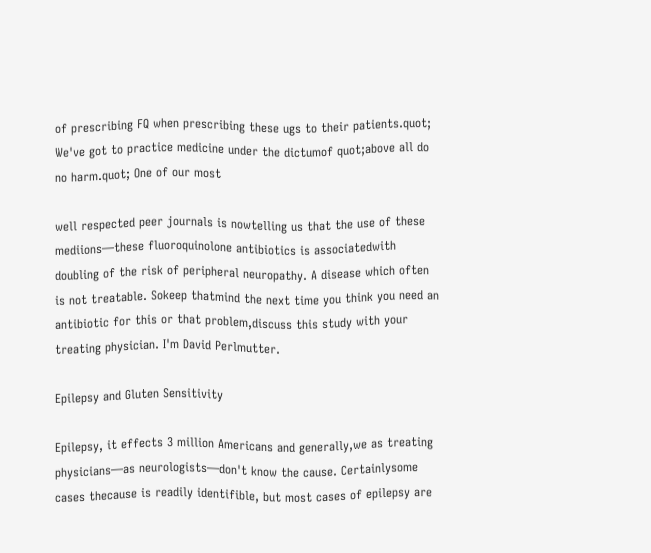of prescribing FQ when prescribing these ugs to their patients.quot; We've got to practice medicine under the dictumof quot;above all do no harm.quot; One of our most

well respected peer journals is nowtelling us that the use of these mediions—these fluoroquinolone antibiotics is associatedwith doubling of the risk of peripheral neuropathy. A disease which often is not treatable. Sokeep thatmind the next time you think you need an antibiotic for this or that problem,discuss this study with your treating physician. I'm David Perlmutter.

Epilepsy and Gluten Sensitivity

Epilepsy, it effects 3 million Americans and generally,we as treating physicians—as neurologists—don't know the cause. Certainlysome cases thecause is readily identifible, but most cases of epilepsy are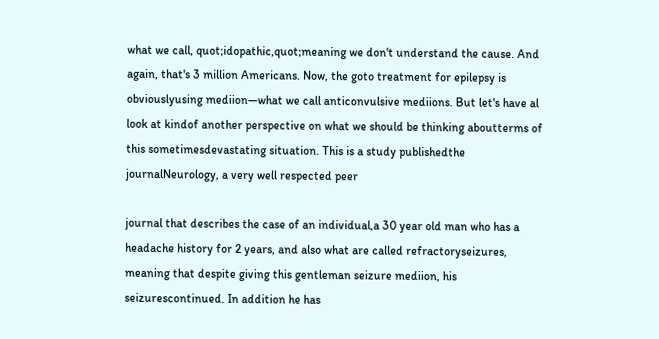what we call, quot;idopathic,quot;meaning we don't understand the cause. And again, that's 3 million Americans. Now, the goto treatment for epilepsy is obviouslyusing mediion—what we call anticonvulsive mediions. But let's have al look at kindof another perspective on what we should be thinking aboutterms of this sometimesdevastating situation. This is a study publishedthe journalNeurology, a very well respected peer

journal that describes the case of an individual,a 30 year old man who has a headache history for 2 years, and also what are called refractoryseizures, meaning that despite giving this gentleman seizure mediion, his seizurescontinued. In addition he has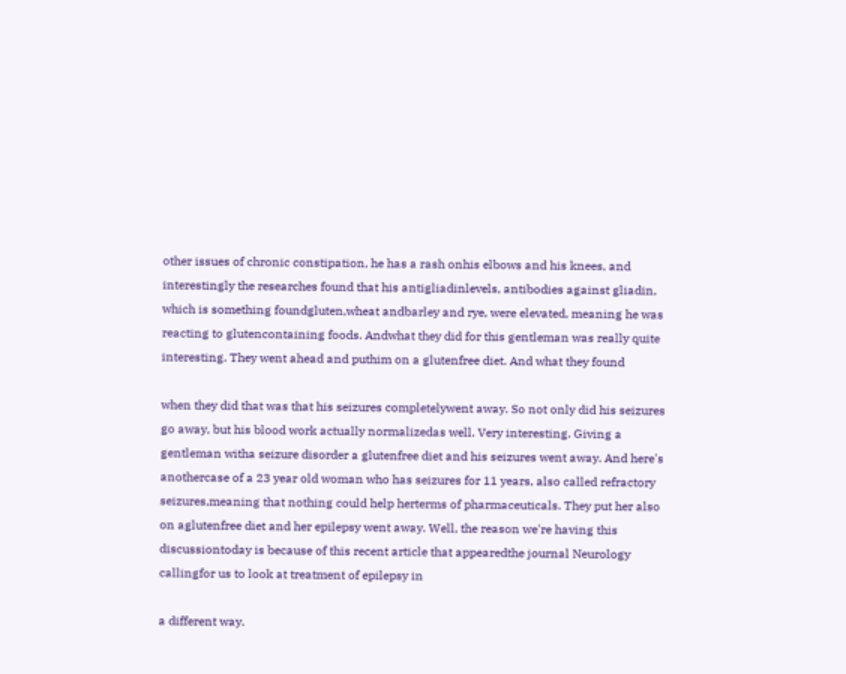other issues of chronic constipation, he has a rash onhis elbows and his knees, and interestingly the researches found that his antigliadinlevels, antibodies against gliadin, which is something foundgluten,wheat andbarley and rye, were elevated, meaning he was reacting to glutencontaining foods. Andwhat they did for this gentleman was really quite interesting. They went ahead and puthim on a glutenfree diet. And what they found

when they did that was that his seizures completelywent away. So not only did his seizures go away, but his blood work actually normalizedas well. Very interesting. Giving a gentleman witha seizure disorder a glutenfree diet and his seizures went away. And here's anothercase of a 23 year old woman who has seizures for 11 years, also called refractory seizures,meaning that nothing could help herterms of pharmaceuticals. They put her also on aglutenfree diet and her epilepsy went away. Well, the reason we're having this discussiontoday is because of this recent article that appearedthe journal Neurology callingfor us to look at treatment of epilepsy in

a different way.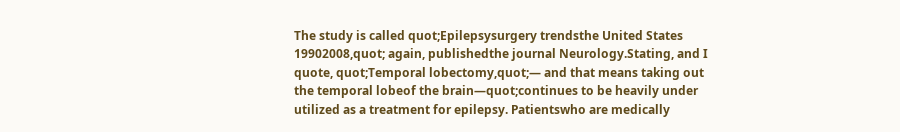The study is called quot;Epilepsysurgery trendsthe United States 19902008,quot; again, publishedthe journal Neurology.Stating, and I quote, quot;Temporal lobectomy,quot;— and that means taking out the temporal lobeof the brain—quot;continues to be heavily under utilized as a treatment for epilepsy. Patientswho are medically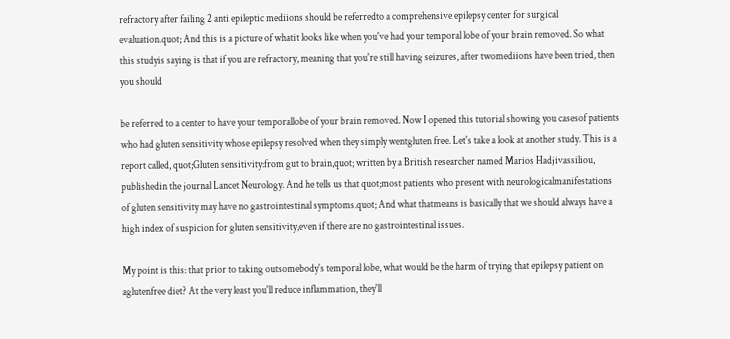refractory after failing 2 anti epileptic mediions should be referredto a comprehensive epilepsy center for surgical evaluation.quot; And this is a picture of whatit looks like when you've had your temporal lobe of your brain removed. So what this studyis saying is that if you are refractory, meaning that you're still having seizures, after twomediions have been tried, then you should

be referred to a center to have your temporallobe of your brain removed. Now I opened this tutorial showing you casesof patients who had gluten sensitivity whose epilepsy resolved when they simply wentgluten free. Let's take a look at another study. This is a report called, quot;Gluten sensitivity:from gut to brain,quot; written by a British researcher named Marios Hadjivassiliou, publishedin the journal Lancet Neurology. And he tells us that quot;most patients who present with neurologicalmanifestations of gluten sensitivity may have no gastrointestinal symptoms.quot; And what thatmeans is basically that we should always have a high index of suspicion for gluten sensitivity,even if there are no gastrointestinal issues.

My point is this: that prior to taking outsomebody's temporal lobe, what would be the harm of trying that epilepsy patient on aglutenfree diet? At the very least you'll reduce inflammation, they'll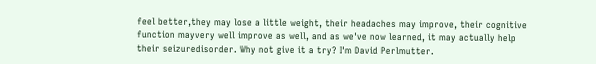feel better,they may lose a little weight, their headaches may improve, their cognitive function mayvery well improve as well, and as we've now learned, it may actually help their seizuredisorder. Why not give it a try? I'm David Perlmutter.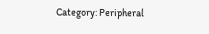Category: Peripheral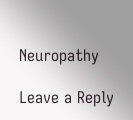Neuropathy

Leave a Reply